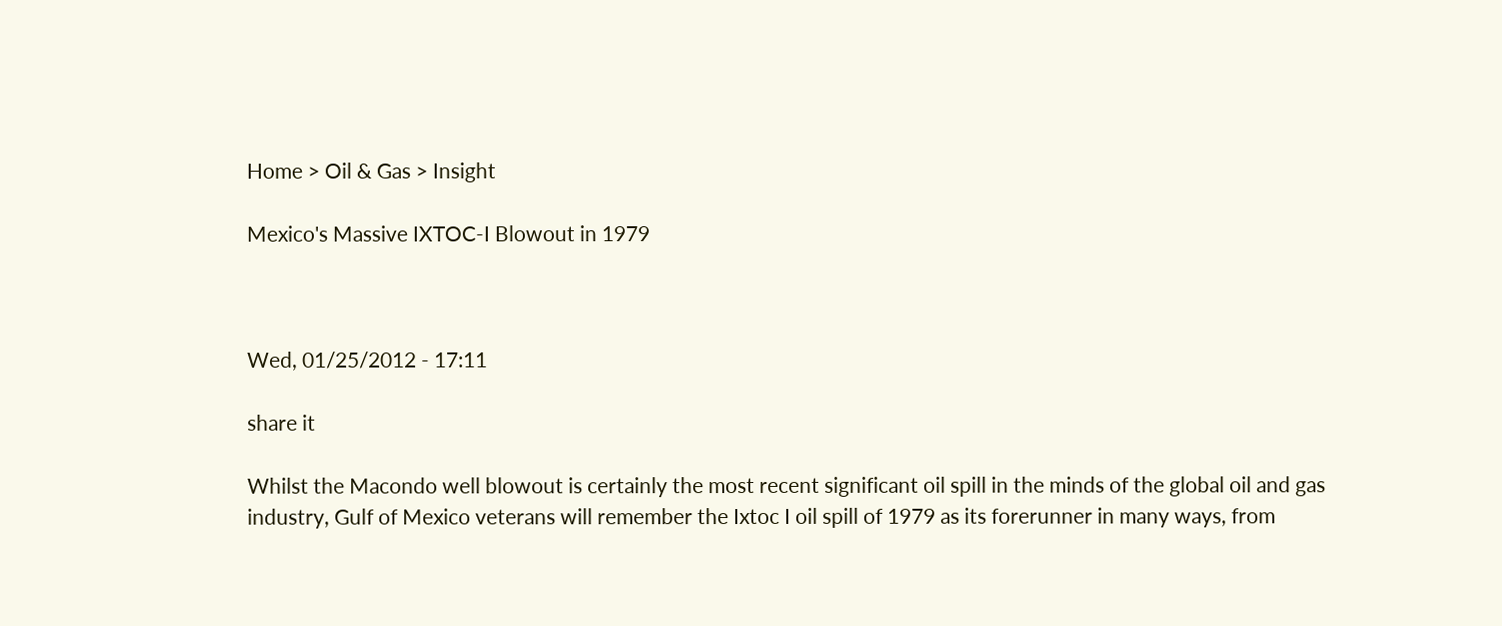Home > Oil & Gas > Insight

Mexico's Massive IXTOC-I Blowout in 1979



Wed, 01/25/2012 - 17:11

share it

Whilst the Macondo well blowout is certainly the most recent significant oil spill in the minds of the global oil and gas industry, Gulf of Mexico veterans will remember the Ixtoc I oil spill of 1979 as its forerunner in many ways, from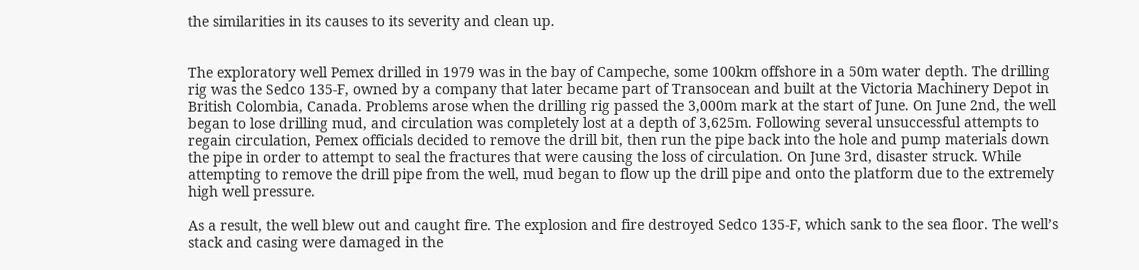the similarities in its causes to its severity and clean up.


The exploratory well Pemex drilled in 1979 was in the bay of Campeche, some 100km offshore in a 50m water depth. The drilling rig was the Sedco 135-F, owned by a company that later became part of Transocean and built at the Victoria Machinery Depot in British Colombia, Canada. Problems arose when the drilling rig passed the 3,000m mark at the start of June. On June 2nd, the well began to lose drilling mud, and circulation was completely lost at a depth of 3,625m. Following several unsuccessful attempts to regain circulation, Pemex officials decided to remove the drill bit, then run the pipe back into the hole and pump materials down the pipe in order to attempt to seal the fractures that were causing the loss of circulation. On June 3rd, disaster struck. While attempting to remove the drill pipe from the well, mud began to flow up the drill pipe and onto the platform due to the extremely high well pressure.

As a result, the well blew out and caught fire. The explosion and fire destroyed Sedco 135-F, which sank to the sea floor. The well’s stack and casing were damaged in the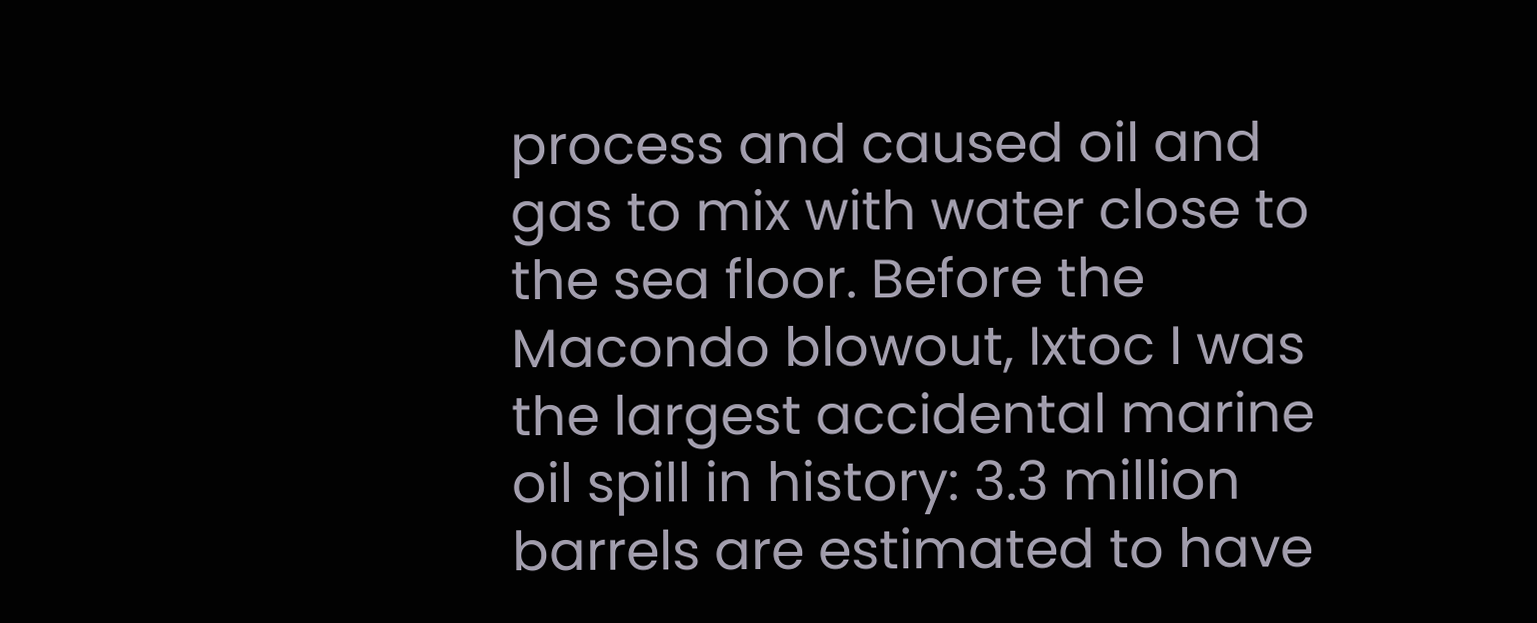process and caused oil and gas to mix with water close to the sea floor. Before the Macondo blowout, Ixtoc I was the largest accidental marine oil spill in history: 3.3 million barrels are estimated to have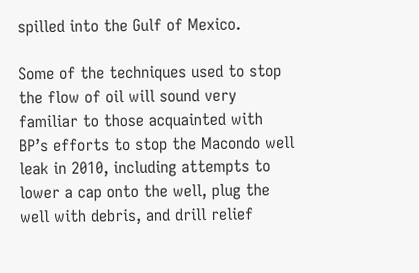spilled into the Gulf of Mexico.

Some of the techniques used to stop the flow of oil will sound very familiar to those acquainted with BP’s efforts to stop the Macondo well leak in 2010, including attempts to lower a cap onto the well, plug the well with debris, and drill relief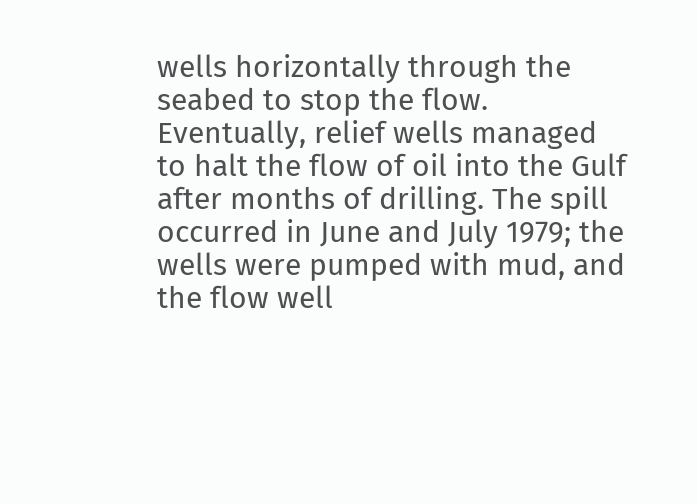wells horizontally through the seabed to stop the flow. Eventually, relief wells managed to halt the flow of oil into the Gulf after months of drilling. The spill occurred in June and July 1979; the wells were pumped with mud, and the flow well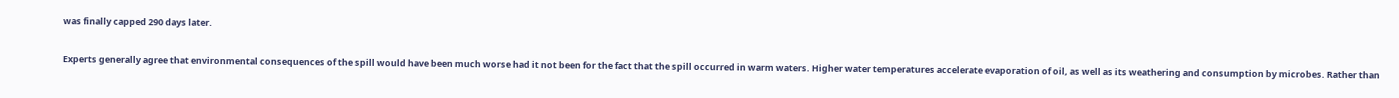was finally capped 290 days later.

Experts generally agree that environmental consequences of the spill would have been much worse had it not been for the fact that the spill occurred in warm waters. Higher water temperatures accelerate evaporation of oil, as well as its weathering and consumption by microbes. Rather than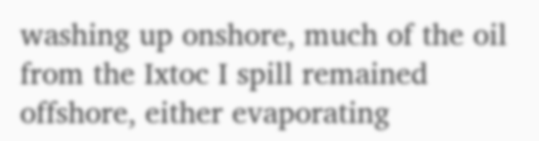washing up onshore, much of the oil from the Ixtoc I spill remained offshore, either evaporating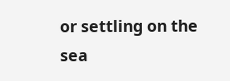or settling on the sea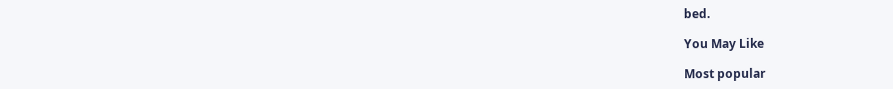bed.

You May Like

Most popular